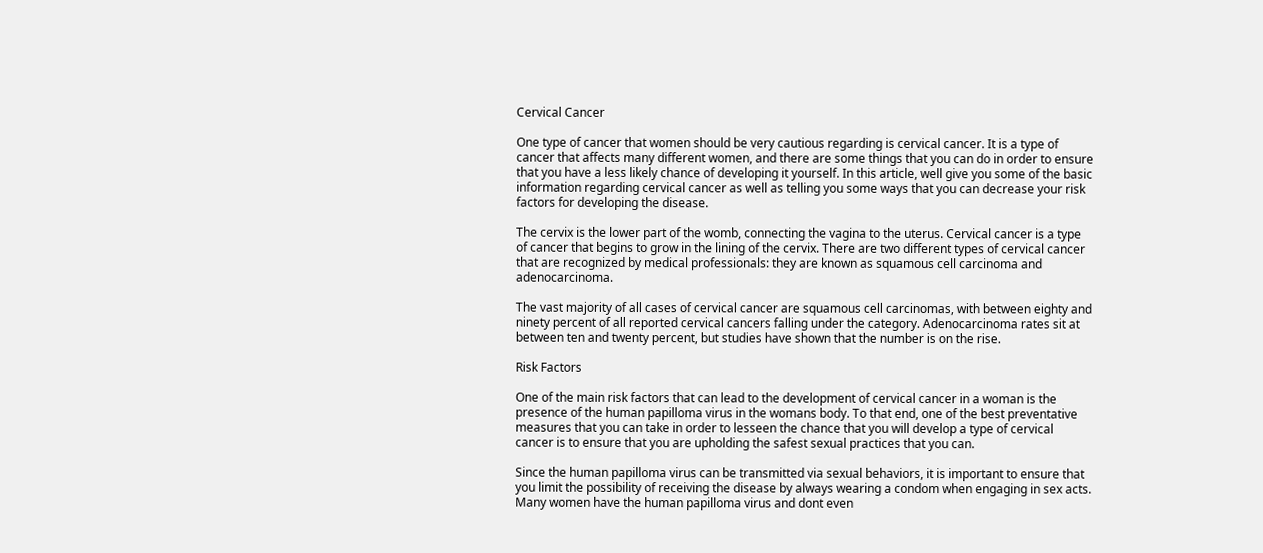Cervical Cancer

One type of cancer that women should be very cautious regarding is cervical cancer. It is a type of cancer that affects many different women, and there are some things that you can do in order to ensure that you have a less likely chance of developing it yourself. In this article, well give you some of the basic information regarding cervical cancer as well as telling you some ways that you can decrease your risk factors for developing the disease.

The cervix is the lower part of the womb, connecting the vagina to the uterus. Cervical cancer is a type of cancer that begins to grow in the lining of the cervix. There are two different types of cervical cancer that are recognized by medical professionals: they are known as squamous cell carcinoma and adenocarcinoma.

The vast majority of all cases of cervical cancer are squamous cell carcinomas, with between eighty and ninety percent of all reported cervical cancers falling under the category. Adenocarcinoma rates sit at between ten and twenty percent, but studies have shown that the number is on the rise.

Risk Factors

One of the main risk factors that can lead to the development of cervical cancer in a woman is the presence of the human papilloma virus in the womans body. To that end, one of the best preventative measures that you can take in order to lesseen the chance that you will develop a type of cervical cancer is to ensure that you are upholding the safest sexual practices that you can.

Since the human papilloma virus can be transmitted via sexual behaviors, it is important to ensure that you limit the possibility of receiving the disease by always wearing a condom when engaging in sex acts. Many women have the human papilloma virus and dont even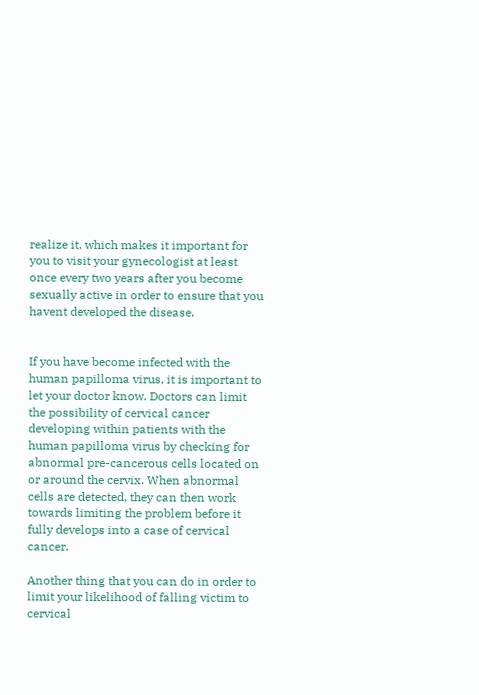realize it, which makes it important for you to visit your gynecologist at least once every two years after you become sexually active in order to ensure that you havent developed the disease.


If you have become infected with the human papilloma virus, it is important to let your doctor know. Doctors can limit the possibility of cervical cancer developing within patients with the human papilloma virus by checking for abnormal pre-cancerous cells located on or around the cervix. When abnormal cells are detected, they can then work towards limiting the problem before it fully develops into a case of cervical cancer.

Another thing that you can do in order to limit your likelihood of falling victim to cervical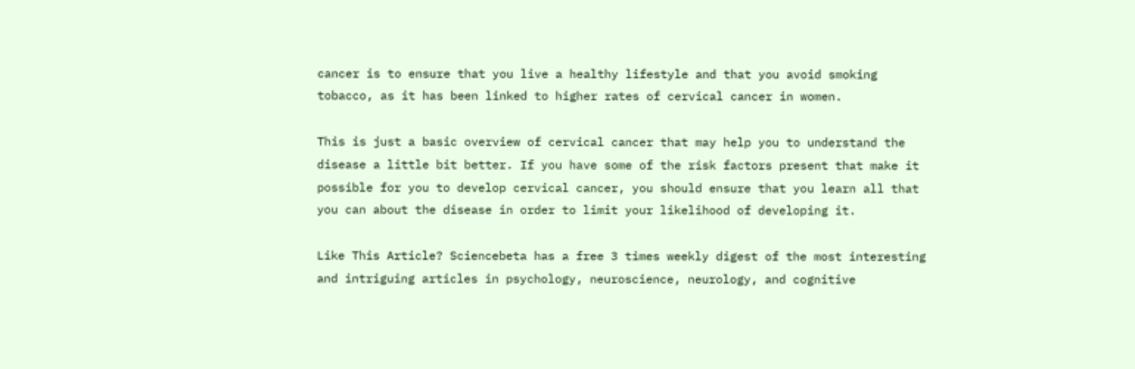cancer is to ensure that you live a healthy lifestyle and that you avoid smoking tobacco, as it has been linked to higher rates of cervical cancer in women.

This is just a basic overview of cervical cancer that may help you to understand the disease a little bit better. If you have some of the risk factors present that make it possible for you to develop cervical cancer, you should ensure that you learn all that you can about the disease in order to limit your likelihood of developing it.

Like This Article? Sciencebeta has a free 3 times weekly digest of the most interesting and intriguing articles in psychology, neuroscience, neurology, and cognitive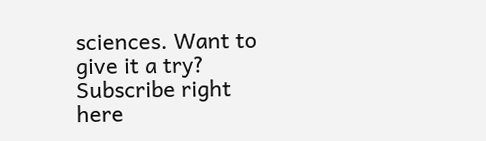sciences. Want to give it a try? Subscribe right here